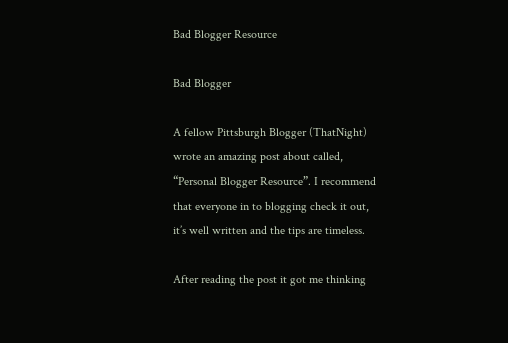Bad Blogger Resource

Bad Blogger

A fellow Pittsburgh Blogger (ThatNight) wrote an amazing post about called, “Personal Blogger Resource”. I recommend that everyone in to blogging check it out, it’s well written and the tips are timeless.

After reading the post it got me thinking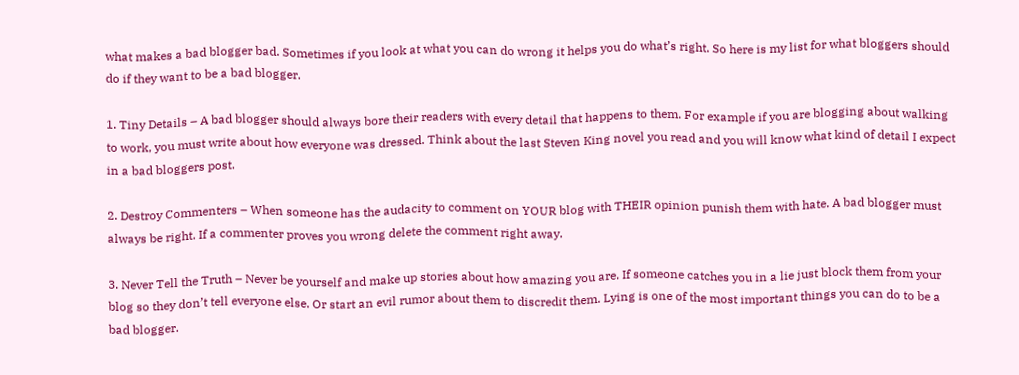what makes a bad blogger bad. Sometimes if you look at what you can do wrong it helps you do what’s right. So here is my list for what bloggers should do if they want to be a bad blogger.

1. Tiny Details – A bad blogger should always bore their readers with every detail that happens to them. For example if you are blogging about walking to work, you must write about how everyone was dressed. Think about the last Steven King novel you read and you will know what kind of detail I expect in a bad bloggers post.

2. Destroy Commenters – When someone has the audacity to comment on YOUR blog with THEIR opinion punish them with hate. A bad blogger must always be right. If a commenter proves you wrong delete the comment right away.

3. Never Tell the Truth – Never be yourself and make up stories about how amazing you are. If someone catches you in a lie just block them from your blog so they don’t tell everyone else. Or start an evil rumor about them to discredit them. Lying is one of the most important things you can do to be a bad blogger.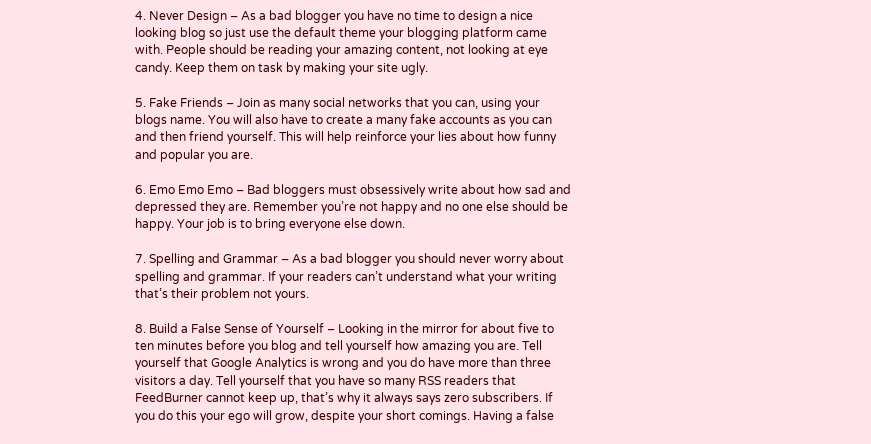4. Never Design – As a bad blogger you have no time to design a nice looking blog so just use the default theme your blogging platform came with. People should be reading your amazing content, not looking at eye candy. Keep them on task by making your site ugly.

5. Fake Friends – Join as many social networks that you can, using your blogs name. You will also have to create a many fake accounts as you can and then friend yourself. This will help reinforce your lies about how funny and popular you are.

6. Emo Emo Emo – Bad bloggers must obsessively write about how sad and depressed they are. Remember you’re not happy and no one else should be happy. Your job is to bring everyone else down.

7. Spelling and Grammar – As a bad blogger you should never worry about spelling and grammar. If your readers can’t understand what your writing that’s their problem not yours.

8. Build a False Sense of Yourself – Looking in the mirror for about five to ten minutes before you blog and tell yourself how amazing you are. Tell yourself that Google Analytics is wrong and you do have more than three visitors a day. Tell yourself that you have so many RSS readers that FeedBurner cannot keep up, that’s why it always says zero subscribers. If you do this your ego will grow, despite your short comings. Having a false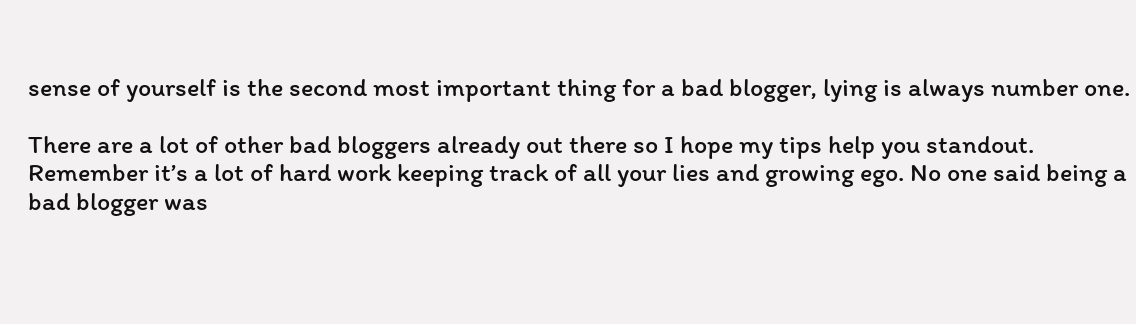sense of yourself is the second most important thing for a bad blogger, lying is always number one.

There are a lot of other bad bloggers already out there so I hope my tips help you standout. Remember it’s a lot of hard work keeping track of all your lies and growing ego. No one said being a bad blogger was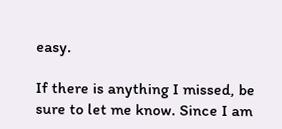easy.

If there is anything I missed, be sure to let me know. Since I am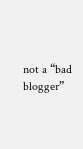not a “bad blogger”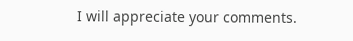I will appreciate your comments.